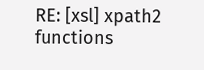RE: [xsl] xpath2 functions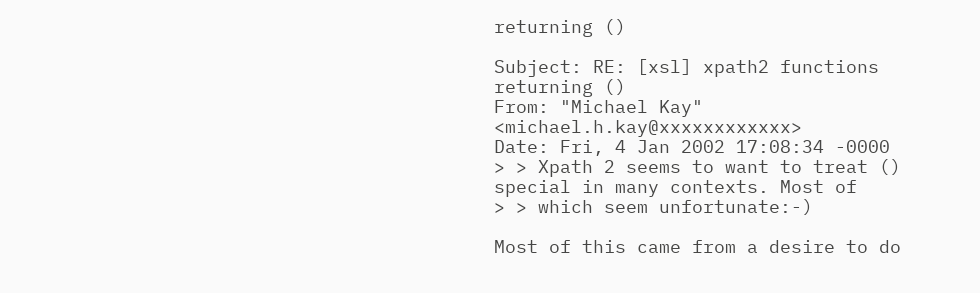returning ()

Subject: RE: [xsl] xpath2 functions returning ()
From: "Michael Kay" <michael.h.kay@xxxxxxxxxxxx>
Date: Fri, 4 Jan 2002 17:08:34 -0000
> > Xpath 2 seems to want to treat () special in many contexts. Most of
> > which seem unfortunate:-)

Most of this came from a desire to do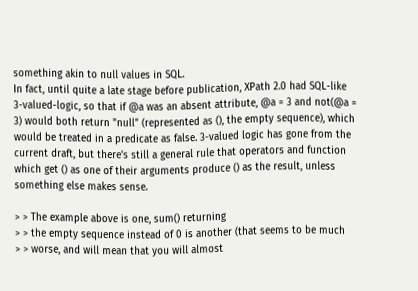something akin to null values in SQL.
In fact, until quite a late stage before publication, XPath 2.0 had SQL-like
3-valued-logic, so that if @a was an absent attribute, @a = 3 and not(@a =
3) would both return "null" (represented as (), the empty sequence), which
would be treated in a predicate as false. 3-valued logic has gone from the
current draft, but there's still a general rule that operators and function
which get () as one of their arguments produce () as the result, unless
something else makes sense.

> > The example above is one, sum() returning
> > the empty sequence instead of 0 is another (that seems to be much
> > worse, and will mean that you will almost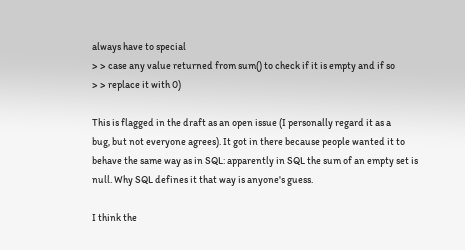always have to special
> > case any value returned from sum() to check if it is empty and if so
> > replace it with 0)

This is flagged in the draft as an open issue (I personally regard it as a
bug, but not everyone agrees). It got in there because people wanted it to
behave the same way as in SQL: apparently in SQL the sum of an empty set is
null. Why SQL defines it that way is anyone's guess.

I think the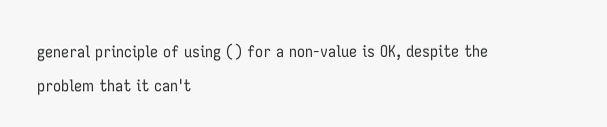general principle of using () for a non-value is OK, despite the
problem that it can't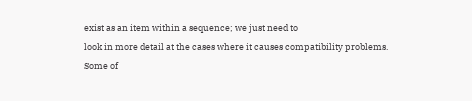exist as an item within a sequence; we just need to
look in more detail at the cases where it causes compatibility problems.
Some of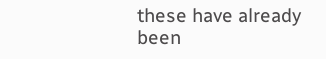these have already been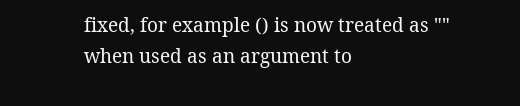fixed, for example () is now treated as ""
when used as an argument to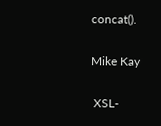concat().

Mike Kay

 XSL-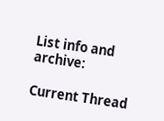List info and archive:

Current Thread